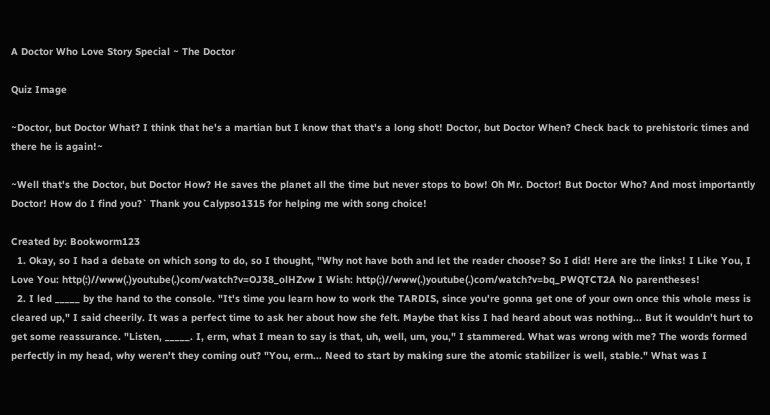A Doctor Who Love Story Special ~ The Doctor

Quiz Image

~Doctor, but Doctor What? I think that he's a martian but I know that that's a long shot! Doctor, but Doctor When? Check back to prehistoric times and there he is again!~

~Well that's the Doctor, but Doctor How? He saves the planet all the time but never stops to bow! Oh Mr. Doctor! But Doctor Who? And most importantly Doctor! How do I find you?` Thank you Calypso1315 for helping me with song choice!

Created by: Bookworm123
  1. Okay, so I had a debate on which song to do, so I thought, "Why not have both and let the reader choose? So I did! Here are the links! I Like You, I Love You: http(:)//www(.)youtube(.)com/watch?v=OJ38_olHZvw I Wish: http(:)//www(.)youtube(.)com/watch?v=bq_PWQTCT2A No parentheses!
  2. I led _____ by the hand to the console. "It's time you learn how to work the TARDIS, since you're gonna get one of your own once this whole mess is cleared up," I said cheerily. It was a perfect time to ask her about how she felt. Maybe that kiss I had heard about was nothing... But it wouldn't hurt to get some reassurance. "Listen, _____. I, erm, what I mean to say is that, uh, well, um, you," I stammered. What was wrong with me? The words formed perfectly in my head, why weren't they coming out? "You, erm... Need to start by making sure the atomic stabilizer is well, stable." What was I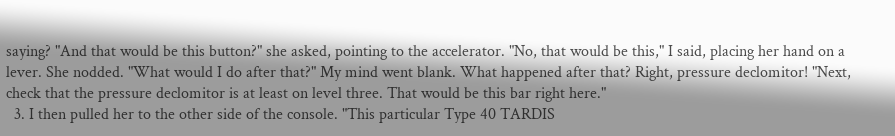saying? "And that would be this button?" she asked, pointing to the accelerator. "No, that would be this," I said, placing her hand on a lever. She nodded. "What would I do after that?" My mind went blank. What happened after that? Right, pressure declomitor! "Next, check that the pressure declomitor is at least on level three. That would be this bar right here."
  3. I then pulled her to the other side of the console. "This particular Type 40 TARDIS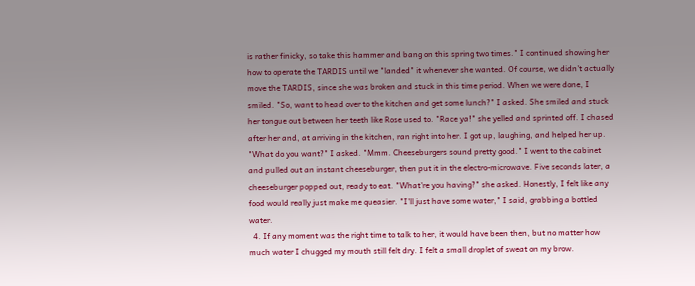is rather finicky, so take this hammer and bang on this spring two times." I continued showing her how to operate the TARDIS until we "landed" it whenever she wanted. Of course, we didn't actually move the TARDIS, since she was broken and stuck in this time period. When we were done, I smiled. "So, want to head over to the kitchen and get some lunch?" I asked. She smiled and stuck her tongue out between her teeth like Rose used to. "Race ya!" she yelled and sprinted off. I chased after her and, at arriving in the kitchen, ran right into her. I got up, laughing, and helped her up. "What do you want?" I asked. "Mmm. Cheeseburgers sound pretty good." I went to the cabinet and pulled out an instant cheeseburger, then put it in the electro-microwave. Five seconds later, a cheeseburger popped out, ready to eat. "What're you having?" she asked. Honestly, I felt like any food would really just make me queasier. "I'll just have some water," I said, grabbing a bottled water.
  4. If any moment was the right time to talk to her, it would have been then, but no matter how much water I chugged my mouth still felt dry. I felt a small droplet of sweat on my brow.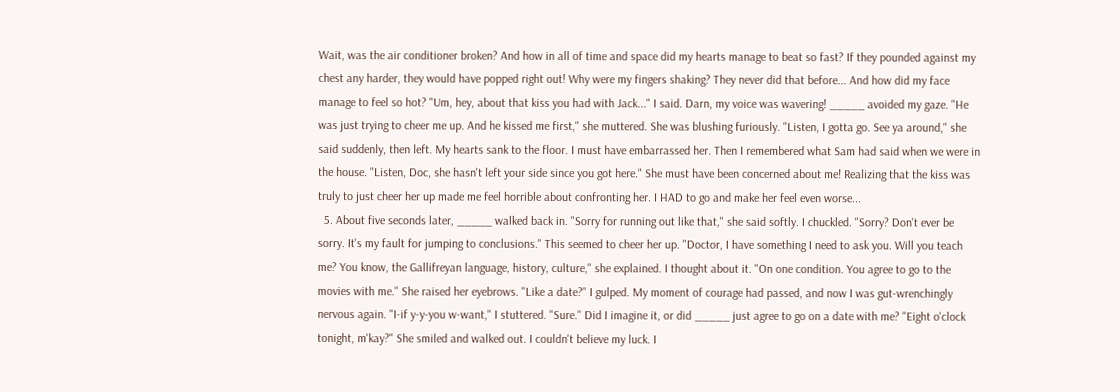Wait, was the air conditioner broken? And how in all of time and space did my hearts manage to beat so fast? If they pounded against my chest any harder, they would have popped right out! Why were my fingers shaking? They never did that before... And how did my face manage to feel so hot? "Um, hey, about that kiss you had with Jack..." I said. Darn, my voice was wavering! _____ avoided my gaze. "He was just trying to cheer me up. And he kissed me first," she muttered. She was blushing furiously. "Listen, I gotta go. See ya around," she said suddenly, then left. My hearts sank to the floor. I must have embarrassed her. Then I remembered what Sam had said when we were in the house. "Listen, Doc, she hasn't left your side since you got here." She must have been concerned about me! Realizing that the kiss was truly to just cheer her up made me feel horrible about confronting her. I HAD to go and make her feel even worse...
  5. About five seconds later, _____ walked back in. "Sorry for running out like that," she said softly. I chuckled. "Sorry? Don't ever be sorry. It's my fault for jumping to conclusions." This seemed to cheer her up. "Doctor, I have something I need to ask you. Will you teach me? You know, the Gallifreyan language, history, culture," she explained. I thought about it. "On one condition. You agree to go to the movies with me." She raised her eyebrows. "Like a date?" I gulped. My moment of courage had passed, and now I was gut-wrenchingly nervous again. "I-if y-y-you w-want," I stuttered. "Sure." Did I imagine it, or did _____ just agree to go on a date with me? "Eight o'clock tonight, m'kay?" She smiled and walked out. I couldn't believe my luck. I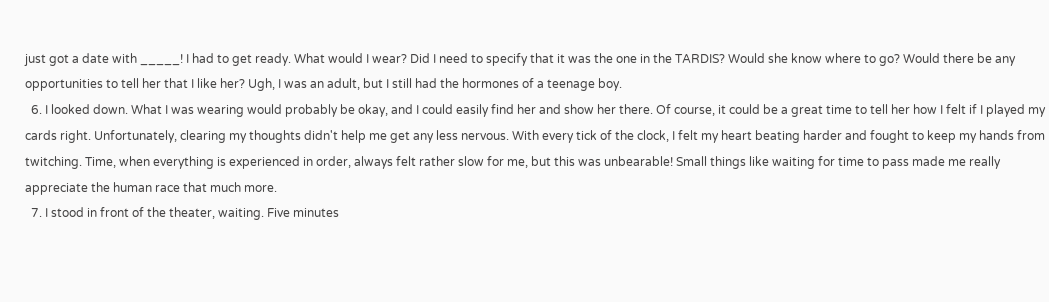just got a date with _____! I had to get ready. What would I wear? Did I need to specify that it was the one in the TARDIS? Would she know where to go? Would there be any opportunities to tell her that I like her? Ugh, I was an adult, but I still had the hormones of a teenage boy.
  6. I looked down. What I was wearing would probably be okay, and I could easily find her and show her there. Of course, it could be a great time to tell her how I felt if I played my cards right. Unfortunately, clearing my thoughts didn't help me get any less nervous. With every tick of the clock, I felt my heart beating harder and fought to keep my hands from twitching. Time, when everything is experienced in order, always felt rather slow for me, but this was unbearable! Small things like waiting for time to pass made me really appreciate the human race that much more.
  7. I stood in front of the theater, waiting. Five minutes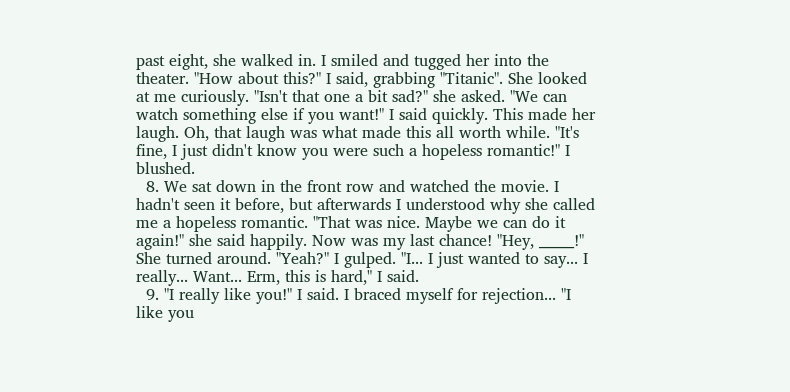past eight, she walked in. I smiled and tugged her into the theater. "How about this?" I said, grabbing "Titanic". She looked at me curiously. "Isn't that one a bit sad?" she asked. "We can watch something else if you want!" I said quickly. This made her laugh. Oh, that laugh was what made this all worth while. "It's fine, I just didn't know you were such a hopeless romantic!" I blushed.
  8. We sat down in the front row and watched the movie. I hadn't seen it before, but afterwards I understood why she called me a hopeless romantic. "That was nice. Maybe we can do it again!" she said happily. Now was my last chance! "Hey, _____!" She turned around. "Yeah?" I gulped. "I... I just wanted to say... I really... Want... Erm, this is hard," I said.
  9. "I really like you!" I said. I braced myself for rejection... "I like you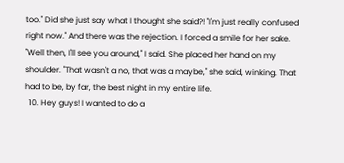too." Did she just say what I thought she said?! "I'm just really confused right now." And there was the rejection. I forced a smile for her sake. "Well then, I'll see you around," I said. She placed her hand on my shoulder. "That wasn't a no, that was a maybe," she said, winking. That had to be, by far, the best night in my entire life.
  10. Hey guys! I wanted to do a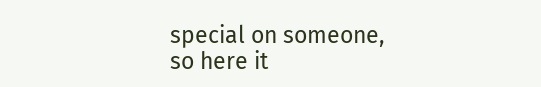special on someone, so here it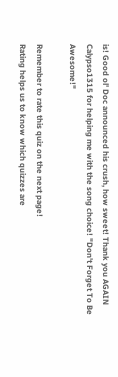is! Good ol' Doc announced his crush, how sweet! Thank you AGAIN Calypso1315 for helping me with the song choice! "Don't Forget To Be Awesome!"

Remember to rate this quiz on the next page!
Rating helps us to know which quizzes are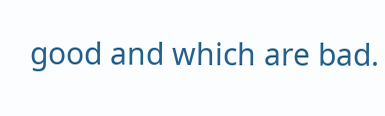good and which are bad.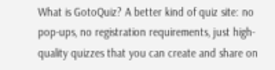What is GotoQuiz? A better kind of quiz site: no pop-ups, no registration requirements, just high-quality quizzes that you can create and share on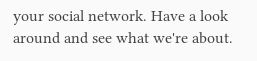your social network. Have a look around and see what we're about.